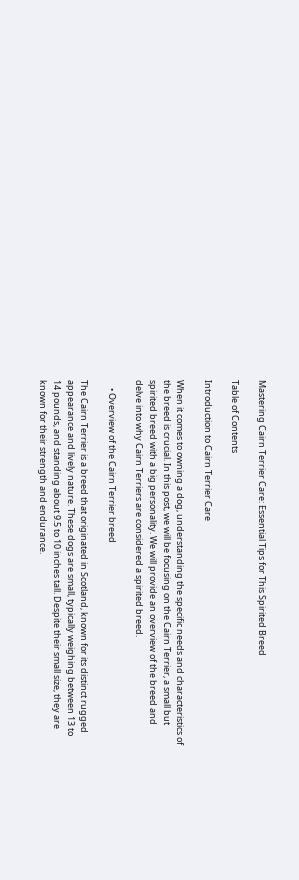Mastering Cairn Terrier Care: Essential Tips for This Spirited Breed

Table of Contents

Introduction to Cairn Terrier Care

When it comes to owning a dog, understanding the specific needs and characteristics of the breed is crucial. In this post, we will be focusing on the Cairn Terrier, a small but spirited breed with a big personality. We will provide an overview of the breed and delve into why Cairn Terriers are considered a spirited breed.

    • Overview of the Cairn Terrier breed

The Cairn Terrier is a breed that originated in Scotland, known for its distinct rugged appearance and lively nature. These dogs are small, typically weighing between 13 to 14 pounds, and standing about 9.5 to 10 inches tall. Despite their small size, they are known for their strength and endurance.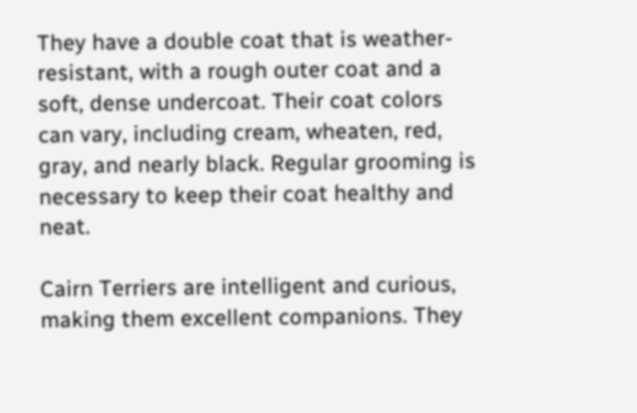They have a double coat that is weather-resistant, with a rough outer coat and a soft, dense undercoat. Their coat colors can vary, including cream, wheaten, red, gray, and nearly black. Regular grooming is necessary to keep their coat healthy and neat.

Cairn Terriers are intelligent and curious, making them excellent companions. They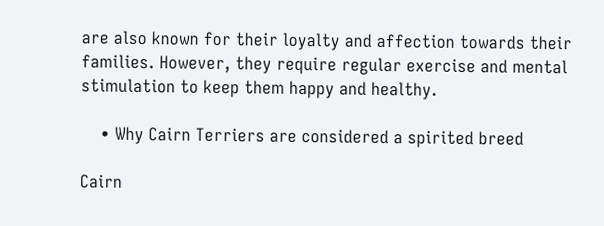are also known for their loyalty and affection towards their families. However, they require regular exercise and mental stimulation to keep them happy and healthy.

    • Why Cairn Terriers are considered a spirited breed

Cairn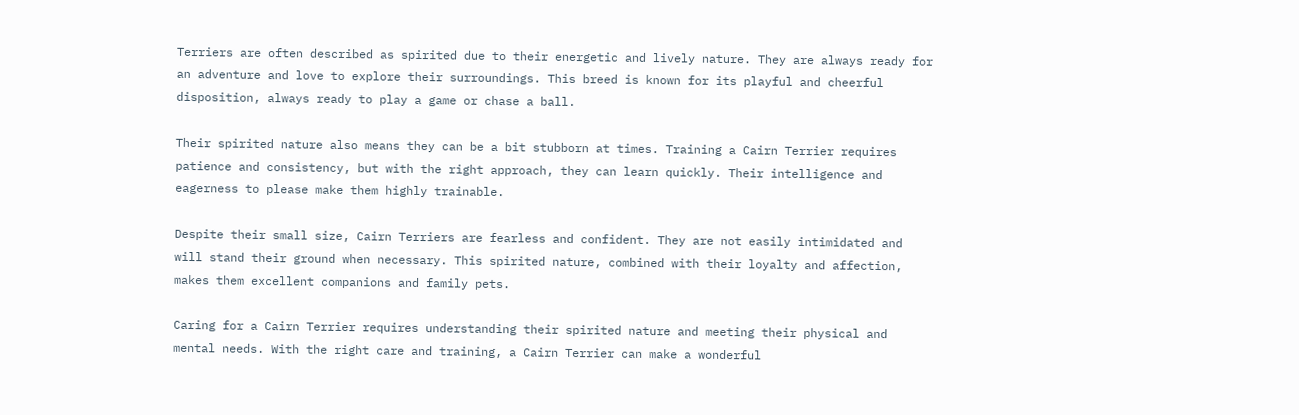Terriers are often described as spirited due to their energetic and lively nature. They are always ready for an adventure and love to explore their surroundings. This breed is known for its playful and cheerful disposition, always ready to play a game or chase a ball.

Their spirited nature also means they can be a bit stubborn at times. Training a Cairn Terrier requires patience and consistency, but with the right approach, they can learn quickly. Their intelligence and eagerness to please make them highly trainable.

Despite their small size, Cairn Terriers are fearless and confident. They are not easily intimidated and will stand their ground when necessary. This spirited nature, combined with their loyalty and affection, makes them excellent companions and family pets.

Caring for a Cairn Terrier requires understanding their spirited nature and meeting their physical and mental needs. With the right care and training, a Cairn Terrier can make a wonderful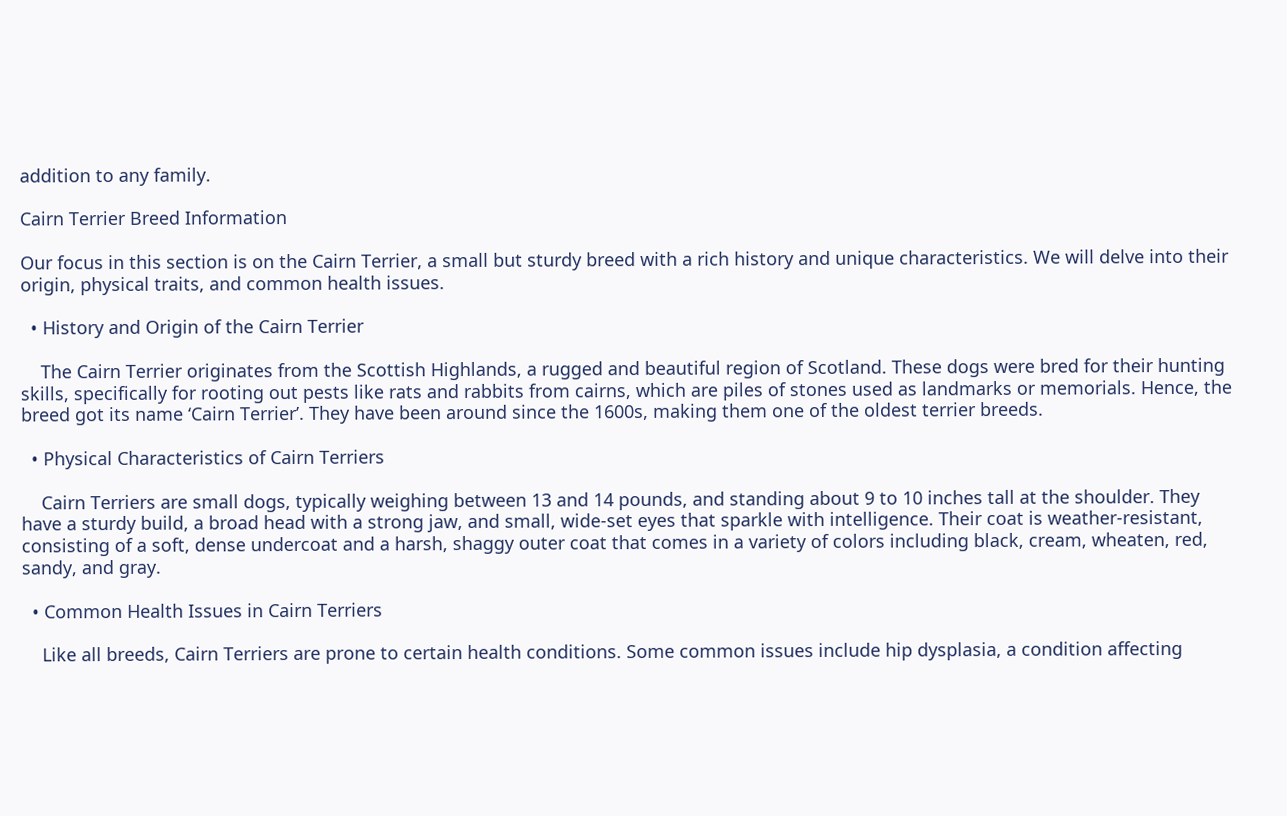addition to any family.

Cairn Terrier Breed Information

Our focus in this section is on the Cairn Terrier, a small but sturdy breed with a rich history and unique characteristics. We will delve into their origin, physical traits, and common health issues.

  • History and Origin of the Cairn Terrier

    The Cairn Terrier originates from the Scottish Highlands, a rugged and beautiful region of Scotland. These dogs were bred for their hunting skills, specifically for rooting out pests like rats and rabbits from cairns, which are piles of stones used as landmarks or memorials. Hence, the breed got its name ‘Cairn Terrier’. They have been around since the 1600s, making them one of the oldest terrier breeds.

  • Physical Characteristics of Cairn Terriers

    Cairn Terriers are small dogs, typically weighing between 13 and 14 pounds, and standing about 9 to 10 inches tall at the shoulder. They have a sturdy build, a broad head with a strong jaw, and small, wide-set eyes that sparkle with intelligence. Their coat is weather-resistant, consisting of a soft, dense undercoat and a harsh, shaggy outer coat that comes in a variety of colors including black, cream, wheaten, red, sandy, and gray.

  • Common Health Issues in Cairn Terriers

    Like all breeds, Cairn Terriers are prone to certain health conditions. Some common issues include hip dysplasia, a condition affecting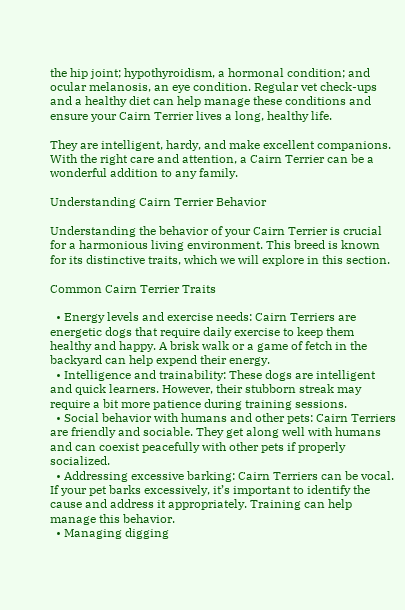the hip joint; hypothyroidism, a hormonal condition; and ocular melanosis, an eye condition. Regular vet check-ups and a healthy diet can help manage these conditions and ensure your Cairn Terrier lives a long, healthy life.

They are intelligent, hardy, and make excellent companions. With the right care and attention, a Cairn Terrier can be a wonderful addition to any family.

Understanding Cairn Terrier Behavior

Understanding the behavior of your Cairn Terrier is crucial for a harmonious living environment. This breed is known for its distinctive traits, which we will explore in this section.

Common Cairn Terrier Traits

  • Energy levels and exercise needs: Cairn Terriers are energetic dogs that require daily exercise to keep them healthy and happy. A brisk walk or a game of fetch in the backyard can help expend their energy.
  • Intelligence and trainability: These dogs are intelligent and quick learners. However, their stubborn streak may require a bit more patience during training sessions.
  • Social behavior with humans and other pets: Cairn Terriers are friendly and sociable. They get along well with humans and can coexist peacefully with other pets if properly socialized.
  • Addressing excessive barking: Cairn Terriers can be vocal. If your pet barks excessively, it’s important to identify the cause and address it appropriately. Training can help manage this behavior.
  • Managing digging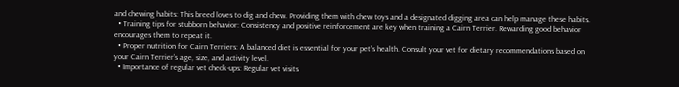and chewing habits: This breed loves to dig and chew. Providing them with chew toys and a designated digging area can help manage these habits.
  • Training tips for stubborn behavior: Consistency and positive reinforcement are key when training a Cairn Terrier. Rewarding good behavior encourages them to repeat it.
  • Proper nutrition for Cairn Terriers: A balanced diet is essential for your pet’s health. Consult your vet for dietary recommendations based on your Cairn Terrier’s age, size, and activity level.
  • Importance of regular vet check-ups: Regular vet visits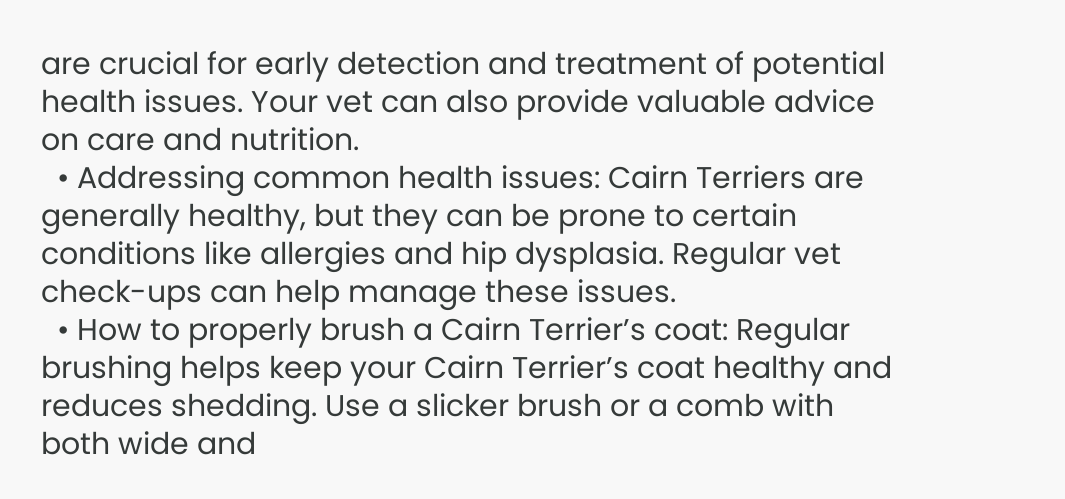are crucial for early detection and treatment of potential health issues. Your vet can also provide valuable advice on care and nutrition.
  • Addressing common health issues: Cairn Terriers are generally healthy, but they can be prone to certain conditions like allergies and hip dysplasia. Regular vet check-ups can help manage these issues.
  • How to properly brush a Cairn Terrier’s coat: Regular brushing helps keep your Cairn Terrier’s coat healthy and reduces shedding. Use a slicker brush or a comb with both wide and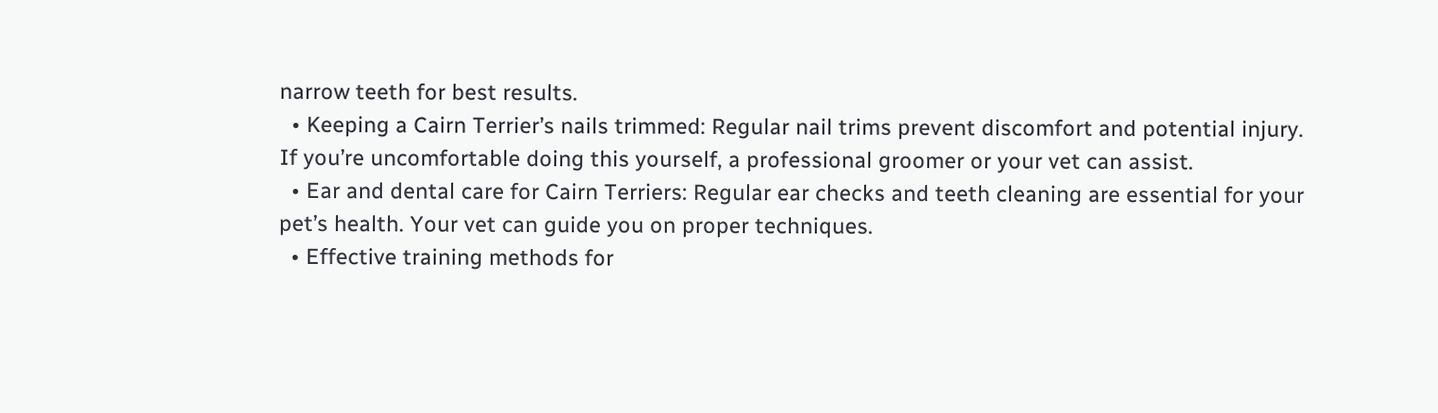narrow teeth for best results.
  • Keeping a Cairn Terrier’s nails trimmed: Regular nail trims prevent discomfort and potential injury. If you’re uncomfortable doing this yourself, a professional groomer or your vet can assist.
  • Ear and dental care for Cairn Terriers: Regular ear checks and teeth cleaning are essential for your pet’s health. Your vet can guide you on proper techniques.
  • Effective training methods for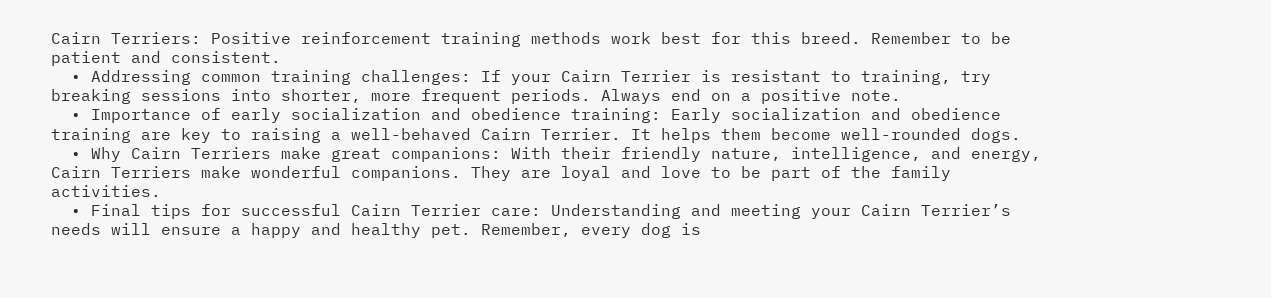Cairn Terriers: Positive reinforcement training methods work best for this breed. Remember to be patient and consistent.
  • Addressing common training challenges: If your Cairn Terrier is resistant to training, try breaking sessions into shorter, more frequent periods. Always end on a positive note.
  • Importance of early socialization and obedience training: Early socialization and obedience training are key to raising a well-behaved Cairn Terrier. It helps them become well-rounded dogs.
  • Why Cairn Terriers make great companions: With their friendly nature, intelligence, and energy, Cairn Terriers make wonderful companions. They are loyal and love to be part of the family activities.
  • Final tips for successful Cairn Terrier care: Understanding and meeting your Cairn Terrier’s needs will ensure a happy and healthy pet. Remember, every dog is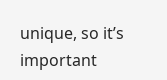unique, so it’s important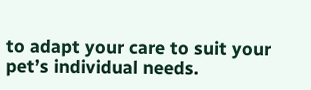to adapt your care to suit your pet’s individual needs.